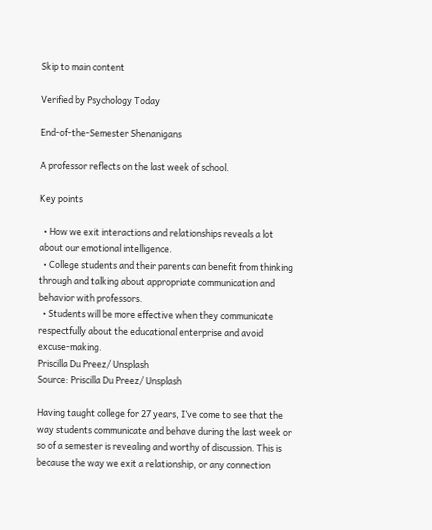Skip to main content

Verified by Psychology Today

End-of-the-Semester Shenanigans

A professor reflects on the last week of school.

Key points

  • How we exit interactions and relationships reveals a lot about our emotional intelligence.
  • College students and their parents can benefit from thinking through and talking about appropriate communication and behavior with professors.
  • Students will be more effective when they communicate respectfully about the educational enterprise and avoid excuse-making.
Priscilla Du Preez/ Unsplash
Source: Priscilla Du Preez/ Unsplash

Having taught college for 27 years, I’ve come to see that the way students communicate and behave during the last week or so of a semester is revealing and worthy of discussion. This is because the way we exit a relationship, or any connection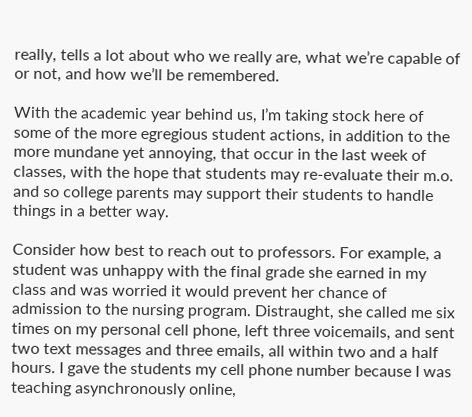really, tells a lot about who we really are, what we’re capable of or not, and how we’ll be remembered.

With the academic year behind us, I’m taking stock here of some of the more egregious student actions, in addition to the more mundane yet annoying, that occur in the last week of classes, with the hope that students may re-evaluate their m.o. and so college parents may support their students to handle things in a better way.

Consider how best to reach out to professors. For example, a student was unhappy with the final grade she earned in my class and was worried it would prevent her chance of admission to the nursing program. Distraught, she called me six times on my personal cell phone, left three voicemails, and sent two text messages and three emails, all within two and a half hours. I gave the students my cell phone number because I was teaching asynchronously online,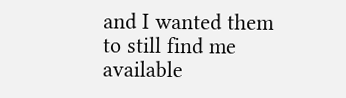and I wanted them to still find me available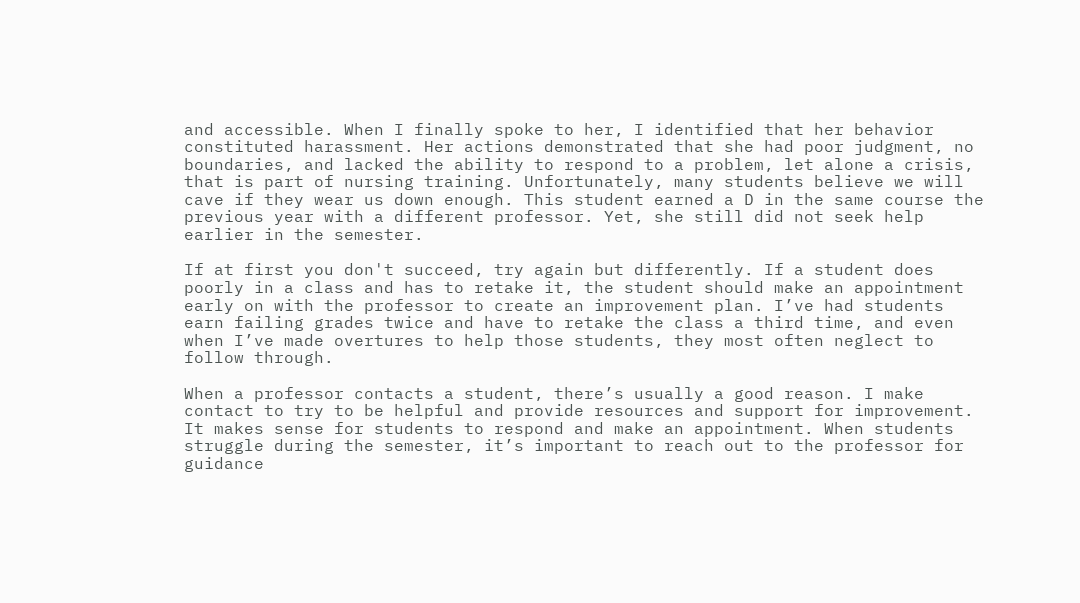and accessible. When I finally spoke to her, I identified that her behavior constituted harassment. Her actions demonstrated that she had poor judgment, no boundaries, and lacked the ability to respond to a problem, let alone a crisis, that is part of nursing training. Unfortunately, many students believe we will cave if they wear us down enough. This student earned a D in the same course the previous year with a different professor. Yet, she still did not seek help earlier in the semester.

If at first you don't succeed, try again but differently. If a student does poorly in a class and has to retake it, the student should make an appointment early on with the professor to create an improvement plan. I’ve had students earn failing grades twice and have to retake the class a third time, and even when I’ve made overtures to help those students, they most often neglect to follow through.

When a professor contacts a student, there’s usually a good reason. I make contact to try to be helpful and provide resources and support for improvement. It makes sense for students to respond and make an appointment. When students struggle during the semester, it’s important to reach out to the professor for guidance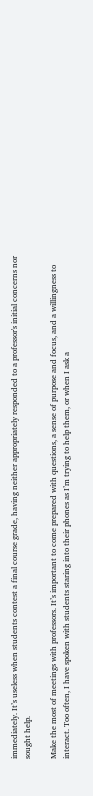immediately. It’s useless when students contest a final course grade, having neither appropriately responded to a professor's initial concerns nor sought help.

Make the most of meetings with professors. It’s important to come prepared with questions, a sense of purpose and focus, and a willingness to interact. Too often, I have spoken with students staring into their phones as I’m trying to help them, or when I ask a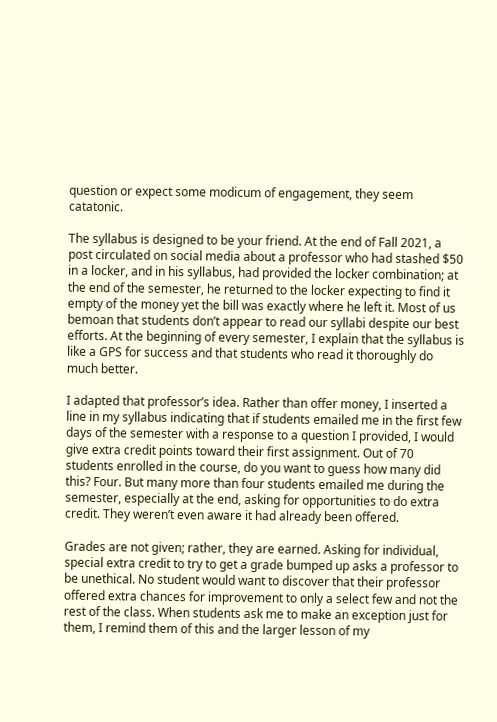question or expect some modicum of engagement, they seem catatonic.

The syllabus is designed to be your friend. At the end of Fall 2021, a post circulated on social media about a professor who had stashed $50 in a locker, and in his syllabus, had provided the locker combination; at the end of the semester, he returned to the locker expecting to find it empty of the money yet the bill was exactly where he left it. Most of us bemoan that students don’t appear to read our syllabi despite our best efforts. At the beginning of every semester, I explain that the syllabus is like a GPS for success and that students who read it thoroughly do much better.

I adapted that professor’s idea. Rather than offer money, I inserted a line in my syllabus indicating that if students emailed me in the first few days of the semester with a response to a question I provided, I would give extra credit points toward their first assignment. Out of 70 students enrolled in the course, do you want to guess how many did this? Four. But many more than four students emailed me during the semester, especially at the end, asking for opportunities to do extra credit. They weren’t even aware it had already been offered.

Grades are not given; rather, they are earned. Asking for individual, special extra credit to try to get a grade bumped up asks a professor to be unethical. No student would want to discover that their professor offered extra chances for improvement to only a select few and not the rest of the class. When students ask me to make an exception just for them, I remind them of this and the larger lesson of my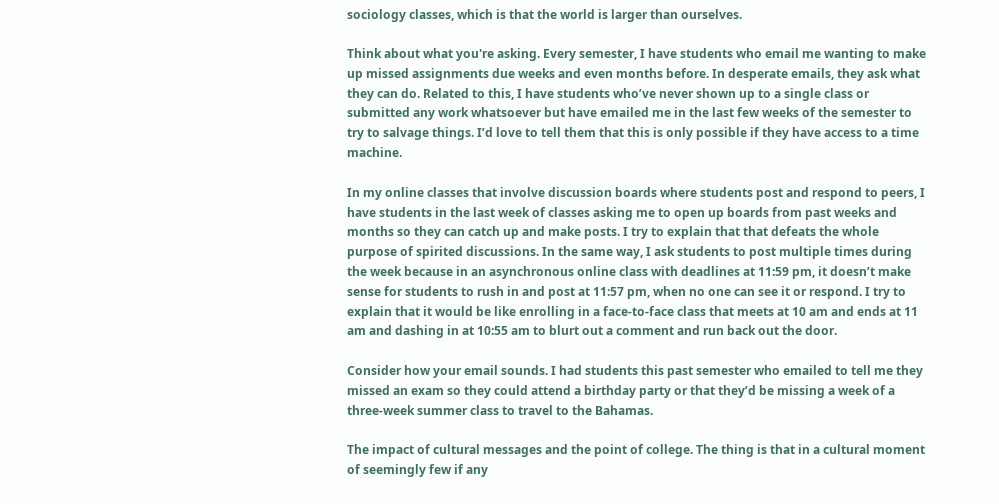sociology classes, which is that the world is larger than ourselves.

Think about what you're asking. Every semester, I have students who email me wanting to make up missed assignments due weeks and even months before. In desperate emails, they ask what they can do. Related to this, I have students who’ve never shown up to a single class or submitted any work whatsoever but have emailed me in the last few weeks of the semester to try to salvage things. I’d love to tell them that this is only possible if they have access to a time machine.

In my online classes that involve discussion boards where students post and respond to peers, I have students in the last week of classes asking me to open up boards from past weeks and months so they can catch up and make posts. I try to explain that that defeats the whole purpose of spirited discussions. In the same way, I ask students to post multiple times during the week because in an asynchronous online class with deadlines at 11:59 pm, it doesn’t make sense for students to rush in and post at 11:57 pm, when no one can see it or respond. I try to explain that it would be like enrolling in a face-to-face class that meets at 10 am and ends at 11 am and dashing in at 10:55 am to blurt out a comment and run back out the door.

Consider how your email sounds. I had students this past semester who emailed to tell me they missed an exam so they could attend a birthday party or that they’d be missing a week of a three-week summer class to travel to the Bahamas.

The impact of cultural messages and the point of college. The thing is that in a cultural moment of seemingly few if any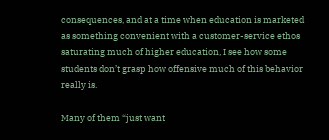consequences, and at a time when education is marketed as something convenient with a customer-service ethos saturating much of higher education, I see how some students don’t grasp how offensive much of this behavior really is.

Many of them “just want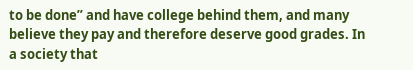to be done” and have college behind them, and many believe they pay and therefore deserve good grades. In a society that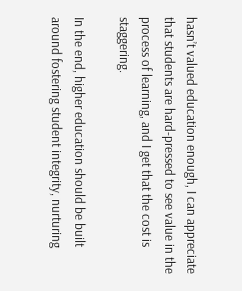hasn’t valued education enough, I can appreciate that students are hard-pressed to see value in the process of learning, and I get that the cost is staggering.

In the end, higher education should be built around fostering student integrity, nurturing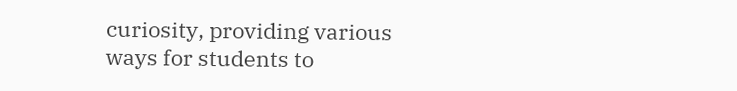curiosity, providing various ways for students to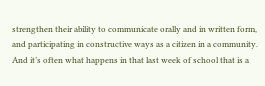strengthen their ability to communicate orally and in written form, and participating in constructive ways as a citizen in a community. And it’s often what happens in that last week of school that is a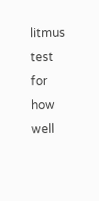litmus test for how well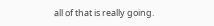all of that is really going.